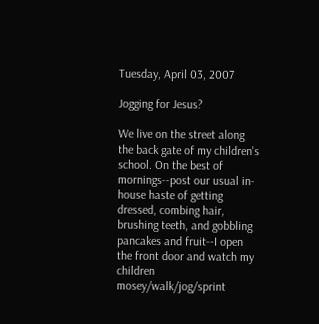Tuesday, April 03, 2007

Jogging for Jesus?

We live on the street along the back gate of my children's school. On the best of mornings--post our usual in-house haste of getting dressed, combing hair, brushing teeth, and gobbling pancakes and fruit--I open the front door and watch my children mosey/walk/jog/sprint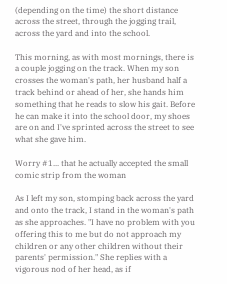(depending on the time) the short distance across the street, through the jogging trail, across the yard and into the school.

This morning, as with most mornings, there is a couple jogging on the track. When my son crosses the woman's path, her husband half a track behind or ahead of her, she hands him something that he reads to slow his gait. Before he can make it into the school door, my shoes are on and I've sprinted across the street to see what she gave him.

Worry #1... that he actually accepted the small comic strip from the woman

As I left my son, stomping back across the yard and onto the track, I stand in the woman's path as she approaches. "I have no problem with you offering this to me but do not approach my children or any other children without their parents' permission." She replies with a vigorous nod of her head, as if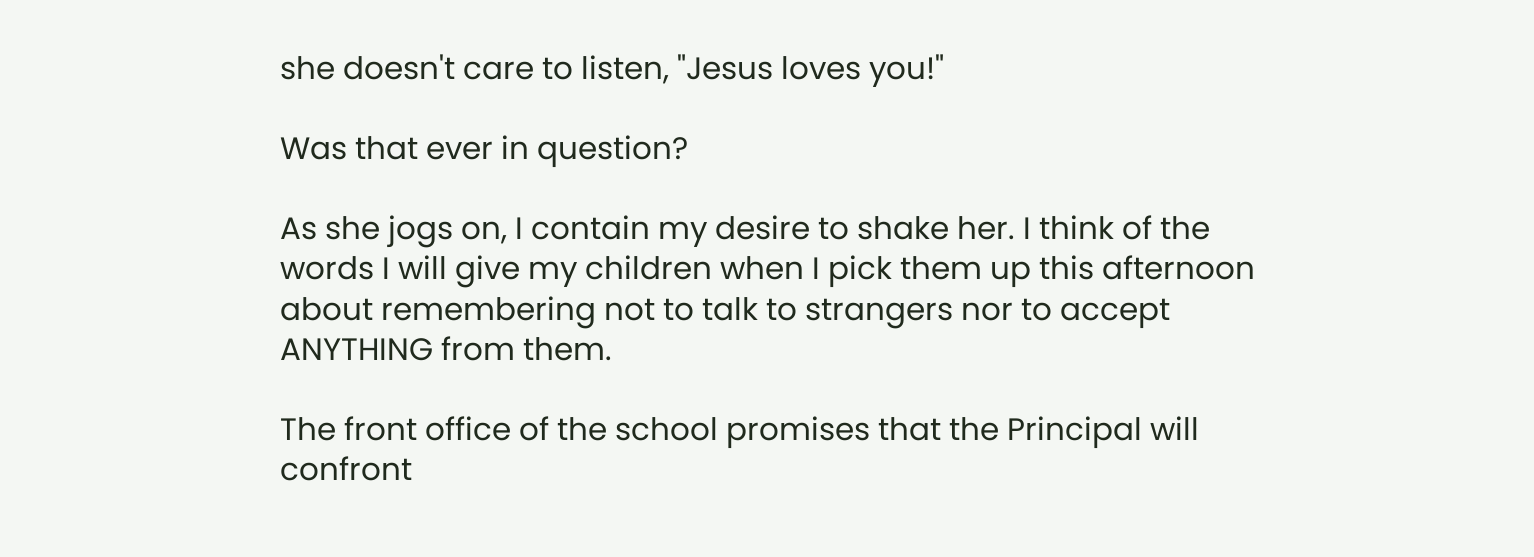she doesn't care to listen, "Jesus loves you!"

Was that ever in question?

As she jogs on, I contain my desire to shake her. I think of the words I will give my children when I pick them up this afternoon about remembering not to talk to strangers nor to accept ANYTHING from them.

The front office of the school promises that the Principal will confront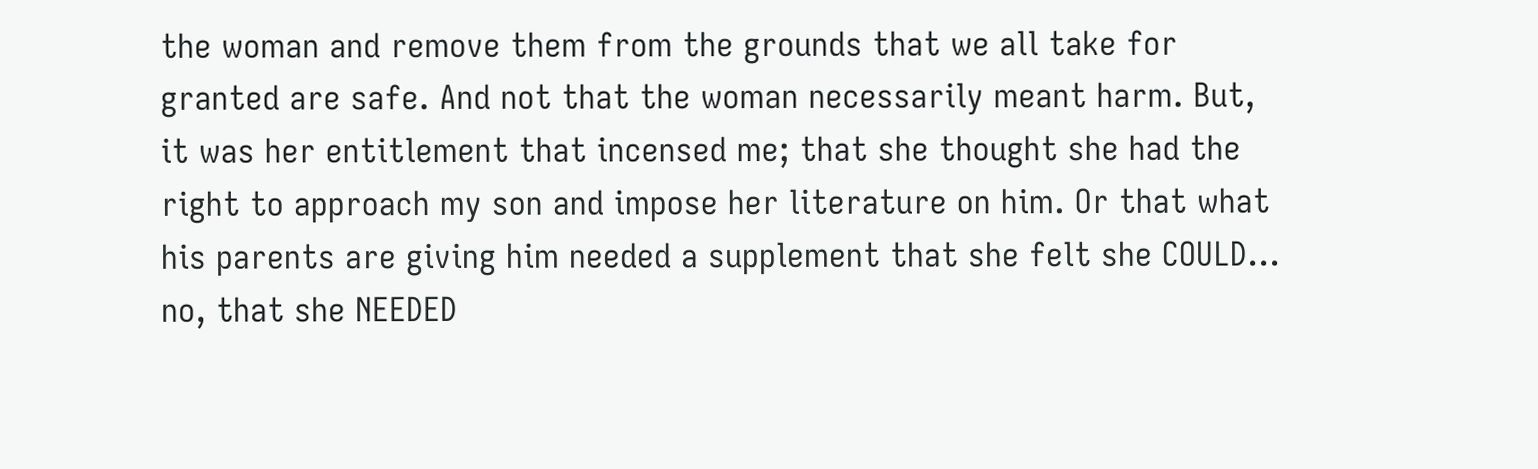the woman and remove them from the grounds that we all take for granted are safe. And not that the woman necessarily meant harm. But, it was her entitlement that incensed me; that she thought she had the right to approach my son and impose her literature on him. Or that what his parents are giving him needed a supplement that she felt she COULD... no, that she NEEDED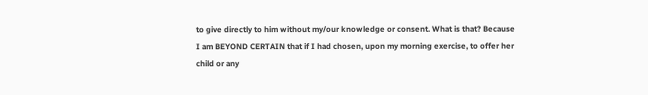to give directly to him without my/our knowledge or consent. What is that? Because I am BEYOND CERTAIN that if I had chosen, upon my morning exercise, to offer her child or any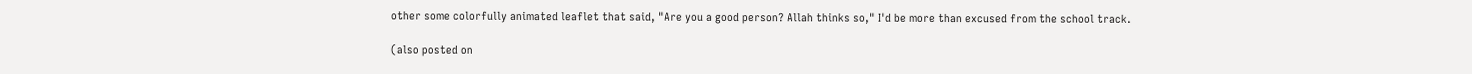other some colorfully animated leaflet that said, "Are you a good person? Allah thinks so," I'd be more than excused from the school track.

(also posted on